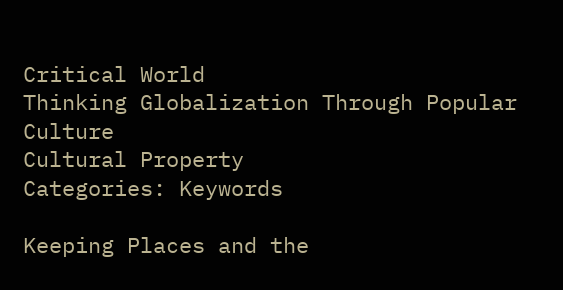Critical World
Thinking Globalization Through Popular Culture
Cultural Property
Categories: Keywords

Keeping Places and the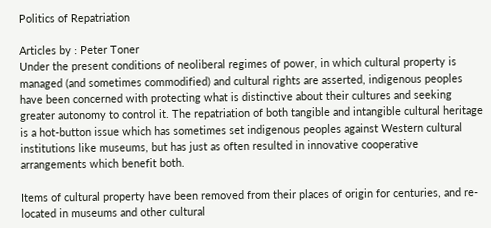Politics of Repatriation

Articles by : Peter Toner
Under the present conditions of neoliberal regimes of power, in which cultural property is managed (and sometimes commodified) and cultural rights are asserted, indigenous peoples have been concerned with protecting what is distinctive about their cultures and seeking greater autonomy to control it. The repatriation of both tangible and intangible cultural heritage is a hot-button issue which has sometimes set indigenous peoples against Western cultural institutions like museums, but has just as often resulted in innovative cooperative arrangements which benefit both.

Items of cultural property have been removed from their places of origin for centuries, and re-located in museums and other cultural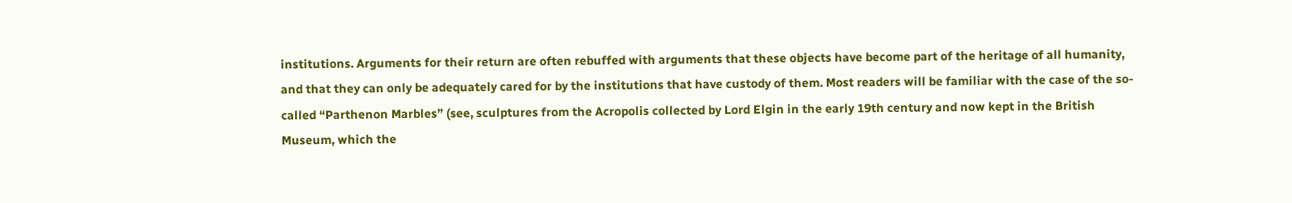institutions. Arguments for their return are often rebuffed with arguments that these objects have become part of the heritage of all humanity, and that they can only be adequately cared for by the institutions that have custody of them. Most readers will be familiar with the case of the so-called “Parthenon Marbles” (see, sculptures from the Acropolis collected by Lord Elgin in the early 19th century and now kept in the British Museum, which the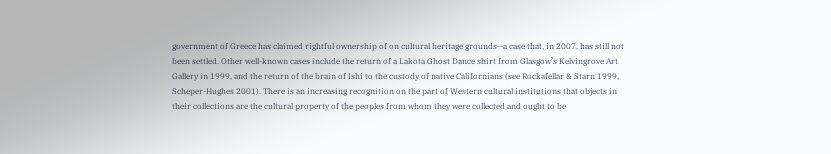government of Greece has claimed rightful ownership of on cultural heritage grounds—a case that, in 2007, has still not been settled. Other well-known cases include the return of a Lakota Ghost Dance shirt from Glasgow’s Kelvingrove Art Gallery in 1999, and the return of the brain of Ishi to the custody of native Californians (see Rockafellar & Starn 1999, Scheper-Hughes 2001). There is an increasing recognition on the part of Western cultural institutions that objects in their collections are the cultural property of the peoples from whom they were collected and ought to be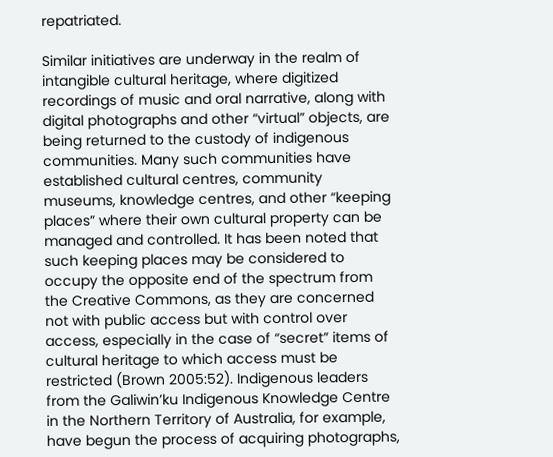repatriated.

Similar initiatives are underway in the realm of intangible cultural heritage, where digitized recordings of music and oral narrative, along with digital photographs and other “virtual” objects, are being returned to the custody of indigenous communities. Many such communities have established cultural centres, community museums, knowledge centres, and other “keeping places” where their own cultural property can be managed and controlled. It has been noted that such keeping places may be considered to occupy the opposite end of the spectrum from the Creative Commons, as they are concerned not with public access but with control over access, especially in the case of “secret” items of cultural heritage to which access must be restricted (Brown 2005:52). Indigenous leaders from the Galiwin’ku Indigenous Knowledge Centre in the Northern Territory of Australia, for example, have begun the process of acquiring photographs,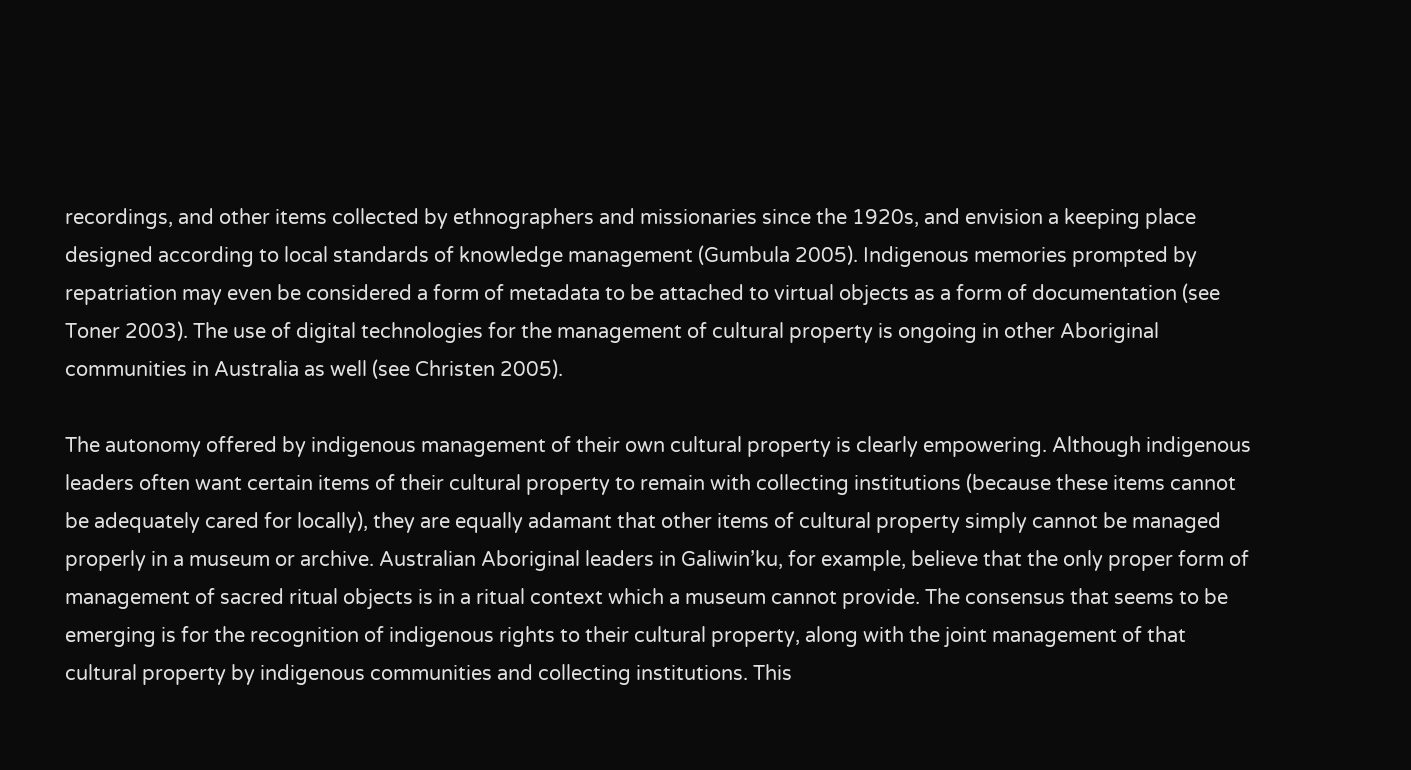recordings, and other items collected by ethnographers and missionaries since the 1920s, and envision a keeping place designed according to local standards of knowledge management (Gumbula 2005). Indigenous memories prompted by repatriation may even be considered a form of metadata to be attached to virtual objects as a form of documentation (see Toner 2003). The use of digital technologies for the management of cultural property is ongoing in other Aboriginal communities in Australia as well (see Christen 2005).

The autonomy offered by indigenous management of their own cultural property is clearly empowering. Although indigenous leaders often want certain items of their cultural property to remain with collecting institutions (because these items cannot be adequately cared for locally), they are equally adamant that other items of cultural property simply cannot be managed properly in a museum or archive. Australian Aboriginal leaders in Galiwin’ku, for example, believe that the only proper form of management of sacred ritual objects is in a ritual context which a museum cannot provide. The consensus that seems to be emerging is for the recognition of indigenous rights to their cultural property, along with the joint management of that cultural property by indigenous communities and collecting institutions. This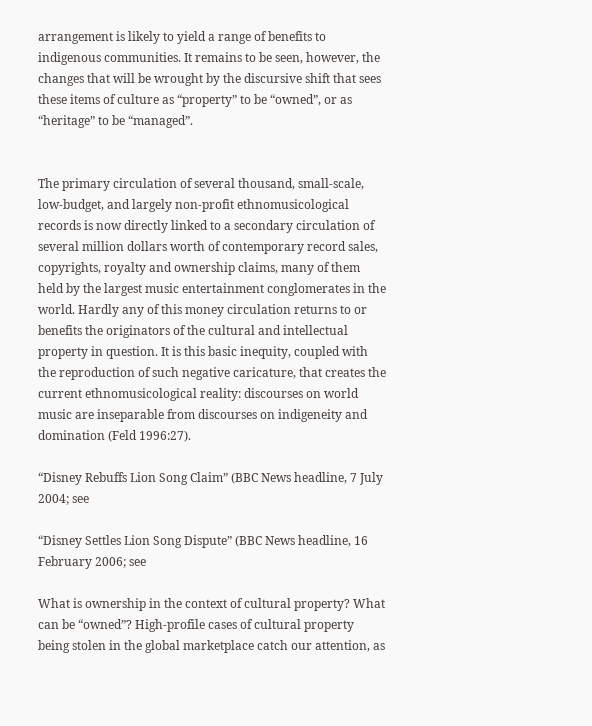arrangement is likely to yield a range of benefits to indigenous communities. It remains to be seen, however, the changes that will be wrought by the discursive shift that sees these items of culture as “property” to be “owned”, or as “heritage” to be “managed”.


The primary circulation of several thousand, small-scale, low-budget, and largely non-profit ethnomusicological records is now directly linked to a secondary circulation of several million dollars worth of contemporary record sales, copyrights, royalty and ownership claims, many of them held by the largest music entertainment conglomerates in the world. Hardly any of this money circulation returns to or benefits the originators of the cultural and intellectual property in question. It is this basic inequity, coupled with the reproduction of such negative caricature, that creates the current ethnomusicological reality: discourses on world music are inseparable from discourses on indigeneity and domination (Feld 1996:27).

“Disney Rebuffs Lion Song Claim” (BBC News headline, 7 July 2004; see

“Disney Settles Lion Song Dispute” (BBC News headline, 16 February 2006; see

What is ownership in the context of cultural property? What can be “owned”? High-profile cases of cultural property being stolen in the global marketplace catch our attention, as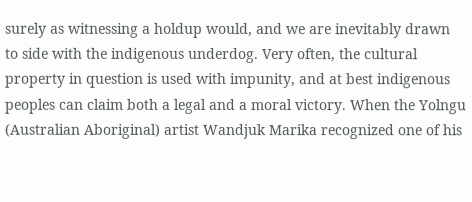surely as witnessing a holdup would, and we are inevitably drawn to side with the indigenous underdog. Very often, the cultural property in question is used with impunity, and at best indigenous peoples can claim both a legal and a moral victory. When the Yolngu (Australian Aboriginal) artist Wandjuk Marika recognized one of his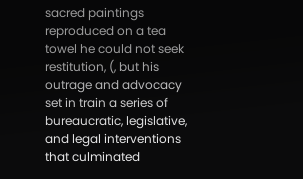sacred paintings reproduced on a tea towel he could not seek restitution, (, but his outrage and advocacy set in train a series of bureaucratic, legislative, and legal interventions that culminated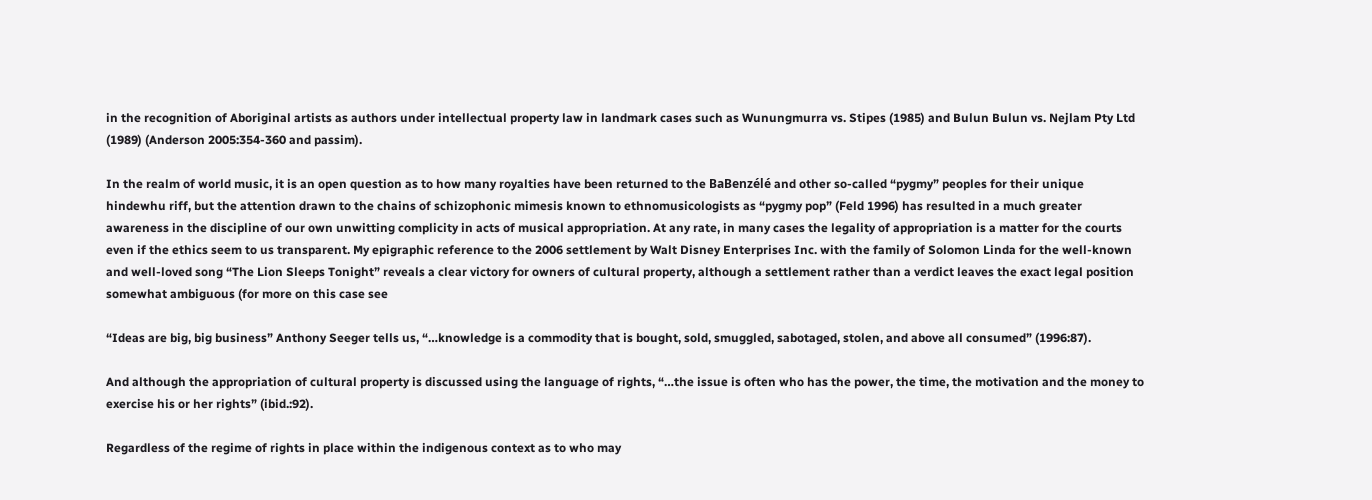in the recognition of Aboriginal artists as authors under intellectual property law in landmark cases such as Wunungmurra vs. Stipes (1985) and Bulun Bulun vs. Nejlam Pty Ltd (1989) (Anderson 2005:354-360 and passim).

In the realm of world music, it is an open question as to how many royalties have been returned to the BaBenzélé and other so-called “pygmy” peoples for their unique hindewhu riff, but the attention drawn to the chains of schizophonic mimesis known to ethnomusicologists as “pygmy pop” (Feld 1996) has resulted in a much greater awareness in the discipline of our own unwitting complicity in acts of musical appropriation. At any rate, in many cases the legality of appropriation is a matter for the courts even if the ethics seem to us transparent. My epigraphic reference to the 2006 settlement by Walt Disney Enterprises Inc. with the family of Solomon Linda for the well-known and well-loved song “The Lion Sleeps Tonight” reveals a clear victory for owners of cultural property, although a settlement rather than a verdict leaves the exact legal position somewhat ambiguous (for more on this case see

“Ideas are big, big business” Anthony Seeger tells us, “…knowledge is a commodity that is bought, sold, smuggled, sabotaged, stolen, and above all consumed” (1996:87).

And although the appropriation of cultural property is discussed using the language of rights, “…the issue is often who has the power, the time, the motivation and the money to exercise his or her rights” (ibid.:92).

Regardless of the regime of rights in place within the indigenous context as to who may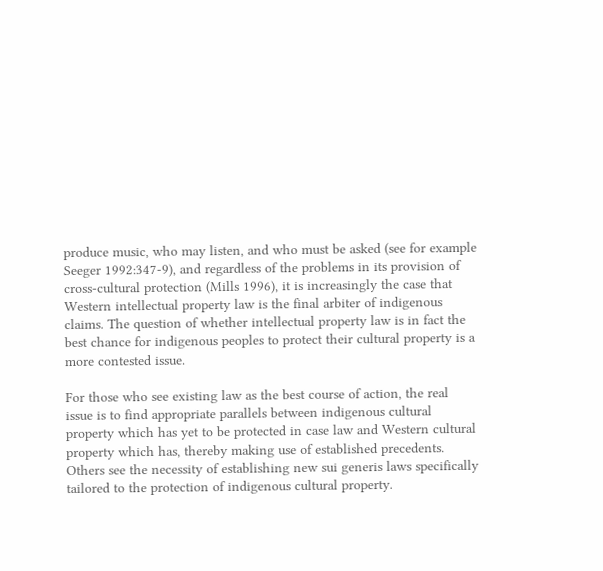produce music, who may listen, and who must be asked (see for example Seeger 1992:347-9), and regardless of the problems in its provision of cross-cultural protection (Mills 1996), it is increasingly the case that Western intellectual property law is the final arbiter of indigenous claims. The question of whether intellectual property law is in fact the best chance for indigenous peoples to protect their cultural property is a more contested issue.

For those who see existing law as the best course of action, the real issue is to find appropriate parallels between indigenous cultural property which has yet to be protected in case law and Western cultural property which has, thereby making use of established precedents. Others see the necessity of establishing new sui generis laws specifically tailored to the protection of indigenous cultural property.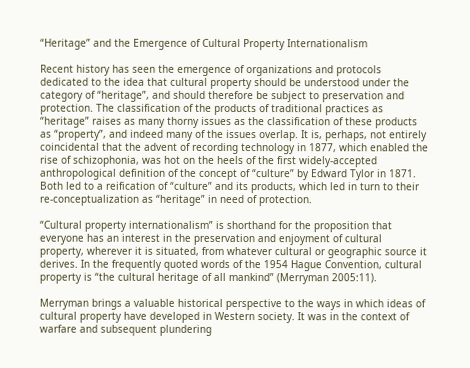“Heritage” and the Emergence of Cultural Property Internationalism

Recent history has seen the emergence of organizations and protocols dedicated to the idea that cultural property should be understood under the category of “heritage”, and should therefore be subject to preservation and protection. The classification of the products of traditional practices as “heritage” raises as many thorny issues as the classification of these products as “property”, and indeed many of the issues overlap. It is, perhaps, not entirely coincidental that the advent of recording technology in 1877, which enabled the rise of schizophonia, was hot on the heels of the first widely-accepted anthropological definition of the concept of “culture” by Edward Tylor in 1871. Both led to a reification of “culture” and its products, which led in turn to their re-conceptualization as “heritage” in need of protection.

“Cultural property internationalism” is shorthand for the proposition that everyone has an interest in the preservation and enjoyment of cultural property, wherever it is situated, from whatever cultural or geographic source it derives. In the frequently quoted words of the 1954 Hague Convention, cultural property is “the cultural heritage of all mankind” (Merryman 2005:11).

Merryman brings a valuable historical perspective to the ways in which ideas of cultural property have developed in Western society. It was in the context of warfare and subsequent plundering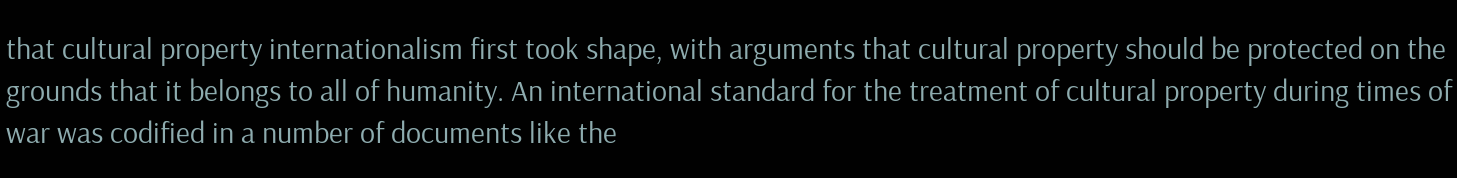that cultural property internationalism first took shape, with arguments that cultural property should be protected on the grounds that it belongs to all of humanity. An international standard for the treatment of cultural property during times of war was codified in a number of documents like the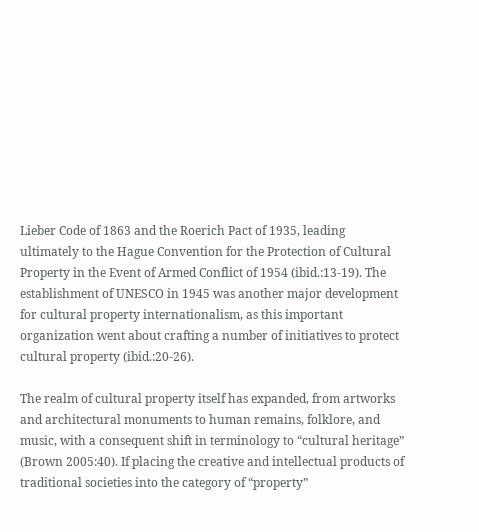Lieber Code of 1863 and the Roerich Pact of 1935, leading ultimately to the Hague Convention for the Protection of Cultural Property in the Event of Armed Conflict of 1954 (ibid.:13-19). The establishment of UNESCO in 1945 was another major development for cultural property internationalism, as this important organization went about crafting a number of initiatives to protect cultural property (ibid.:20-26).

The realm of cultural property itself has expanded, from artworks and architectural monuments to human remains, folklore, and music, with a consequent shift in terminology to “cultural heritage” (Brown 2005:40). If placing the creative and intellectual products of traditional societies into the category of “property”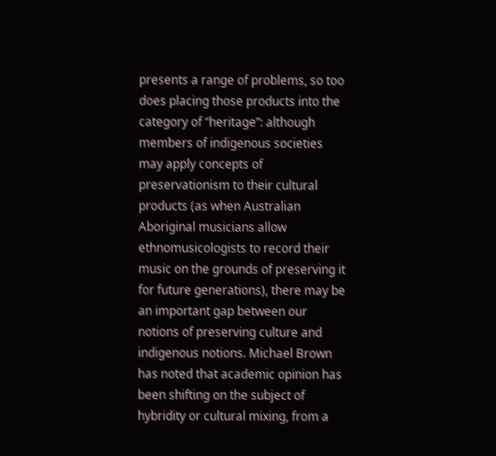presents a range of problems, so too does placing those products into the category of “heritage”: although members of indigenous societies may apply concepts of preservationism to their cultural products (as when Australian Aboriginal musicians allow ethnomusicologists to record their music on the grounds of preserving it for future generations), there may be an important gap between our notions of preserving culture and indigenous notions. Michael Brown has noted that academic opinion has been shifting on the subject of hybridity or cultural mixing, from a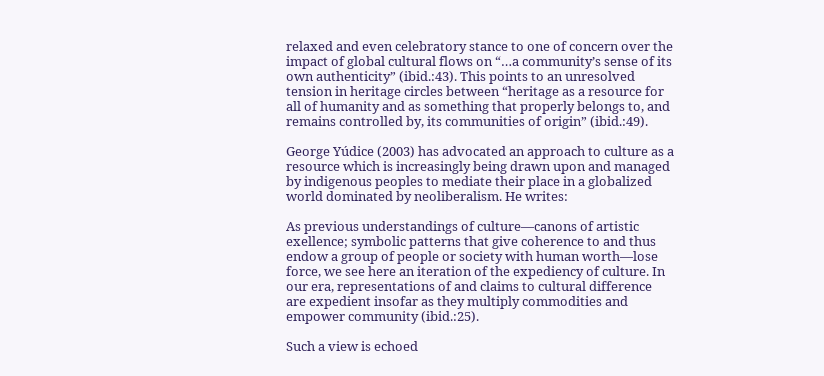relaxed and even celebratory stance to one of concern over the impact of global cultural flows on “…a community’s sense of its own authenticity” (ibid.:43). This points to an unresolved tension in heritage circles between “heritage as a resource for all of humanity and as something that properly belongs to, and remains controlled by, its communities of origin” (ibid.:49).

George Yúdice (2003) has advocated an approach to culture as a resource which is increasingly being drawn upon and managed by indigenous peoples to mediate their place in a globalized world dominated by neoliberalism. He writes:

As previous understandings of culture—canons of artistic exellence; symbolic patterns that give coherence to and thus endow a group of people or society with human worth—lose force, we see here an iteration of the expediency of culture. In our era, representations of and claims to cultural difference are expedient insofar as they multiply commodities and empower community (ibid.:25).

Such a view is echoed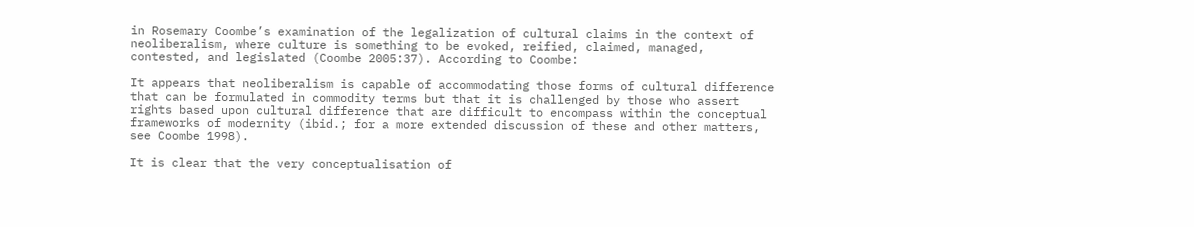in Rosemary Coombe’s examination of the legalization of cultural claims in the context of neoliberalism, where culture is something to be evoked, reified, claimed, managed, contested, and legislated (Coombe 2005:37). According to Coombe:

It appears that neoliberalism is capable of accommodating those forms of cultural difference that can be formulated in commodity terms but that it is challenged by those who assert rights based upon cultural difference that are difficult to encompass within the conceptual frameworks of modernity (ibid.; for a more extended discussion of these and other matters, see Coombe 1998).

It is clear that the very conceptualisation of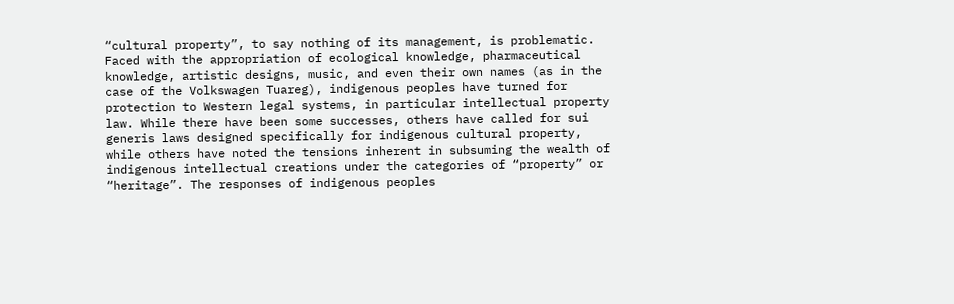“cultural property”, to say nothing of its management, is problematic. Faced with the appropriation of ecological knowledge, pharmaceutical knowledge, artistic designs, music, and even their own names (as in the case of the Volkswagen Tuareg), indigenous peoples have turned for protection to Western legal systems, in particular intellectual property law. While there have been some successes, others have called for sui generis laws designed specifically for indigenous cultural property, while others have noted the tensions inherent in subsuming the wealth of indigenous intellectual creations under the categories of “property” or “heritage”. The responses of indigenous peoples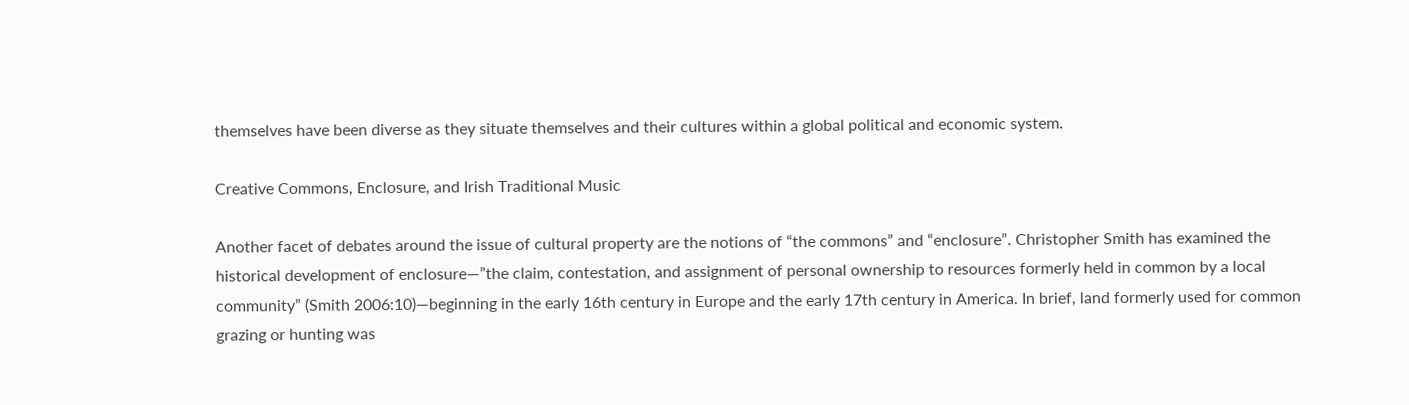themselves have been diverse as they situate themselves and their cultures within a global political and economic system.

Creative Commons, Enclosure, and Irish Traditional Music

Another facet of debates around the issue of cultural property are the notions of “the commons” and “enclosure”. Christopher Smith has examined the historical development of enclosure—”the claim, contestation, and assignment of personal ownership to resources formerly held in common by a local community” (Smith 2006:10)—beginning in the early 16th century in Europe and the early 17th century in America. In brief, land formerly used for common grazing or hunting was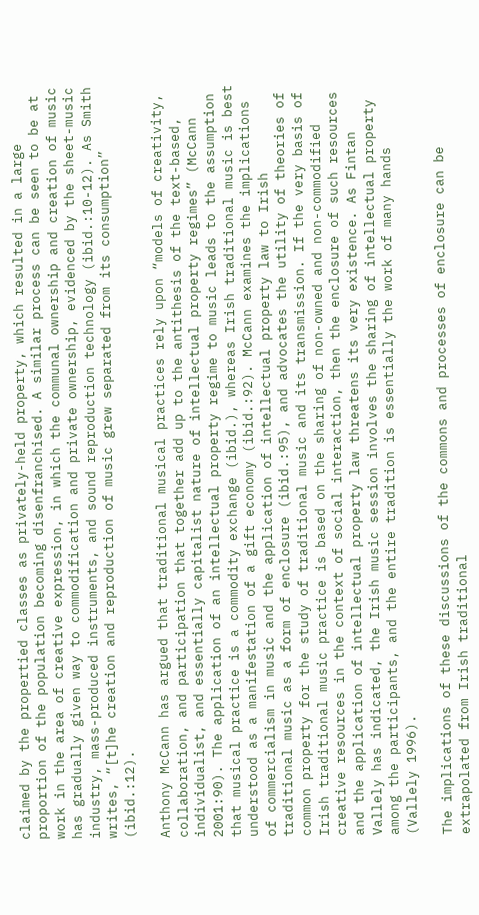claimed by the propertied classes as privately-held property, which resulted in a large proportion of the population becoming disenfranchised. A similar process can be seen to be at work in the area of creative expression, in which the communal ownership and creation of music has gradually given way to commodification and private ownership, evidenced by the sheet-music industry, mass-produced instruments, and sound reproduction technology (ibid.:10-12). As Smith writes, “[t]he creation and reproduction of music grew separated from its consumption” (ibid.:12).

Anthony McCann has argued that traditional musical practices rely upon “models of creativity, collaboration, and participation that together add up to the antithesis of the text-based, individualist, and essentially capitalist nature of intellectual property regimes” (McCann 2001:90). The application of an intellectual property regime to music leads to the assumption that musical practice is a commodity exchange (ibid.), whereas Irish traditional music is best understood as a manifestation of a gift economy (ibid.:92). McCann examines the implications of commercialism in music and the application of intellectual property law to Irish traditional music as a form of enclosure (ibid.:95), and advocates the utility of theories of common property for the study of traditional music and its transmission. If the very basis of Irish traditional music practice is based on the sharing of non-owned and non-commodified creative resources in the context of social interaction, then the enclosure of such resources and the application of intellectual property law threatens its very existence. As Fintan Vallely has indicated, the Irish music session involves the sharing of intellectual property among the participants, and the entire tradition is essentially the work of many hands (Vallely 1996).

The implications of these discussions of the commons and processes of enclosure can be extrapolated from Irish traditional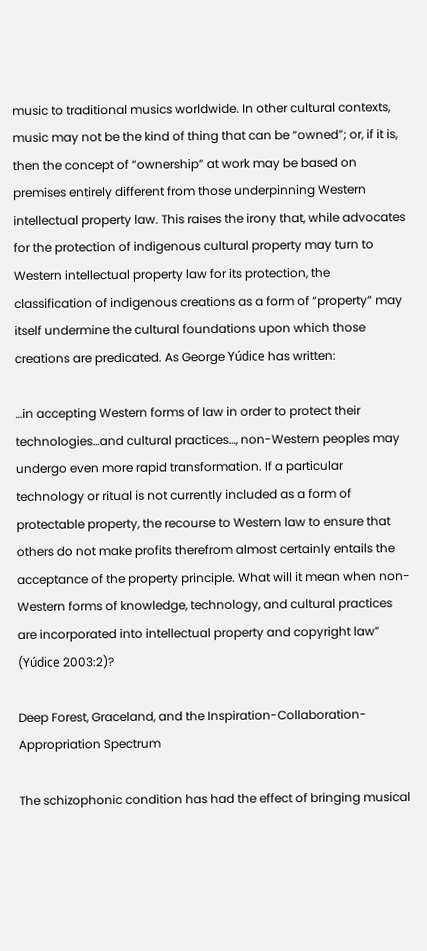music to traditional musics worldwide. In other cultural contexts, music may not be the kind of thing that can be “owned”; or, if it is, then the concept of “ownership” at work may be based on premises entirely different from those underpinning Western intellectual property law. This raises the irony that, while advocates for the protection of indigenous cultural property may turn to Western intellectual property law for its protection, the classification of indigenous creations as a form of “property” may itself undermine the cultural foundations upon which those creations are predicated. As George Yúdice has written:

…in accepting Western forms of law in order to protect their technologies…and cultural practices…, non-Western peoples may undergo even more rapid transformation. If a particular technology or ritual is not currently included as a form of protectable property, the recourse to Western law to ensure that others do not make profits therefrom almost certainly entails the acceptance of the property principle. What will it mean when non-Western forms of knowledge, technology, and cultural practices are incorporated into intellectual property and copyright law” (Yúdice 2003:2)?

Deep Forest, Graceland, and the Inspiration-Collaboration-Appropriation Spectrum

The schizophonic condition has had the effect of bringing musical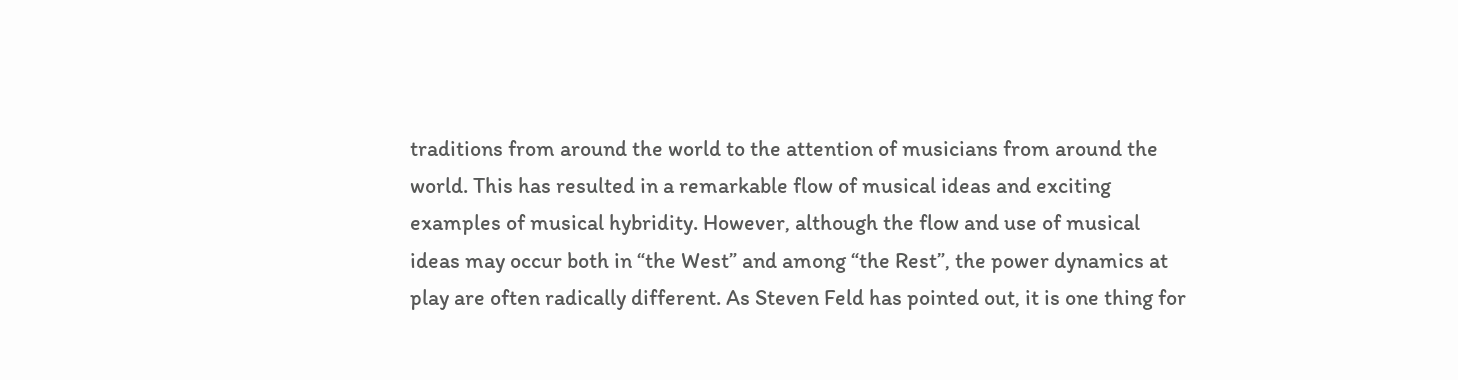traditions from around the world to the attention of musicians from around the world. This has resulted in a remarkable flow of musical ideas and exciting examples of musical hybridity. However, although the flow and use of musical ideas may occur both in “the West” and among “the Rest”, the power dynamics at play are often radically different. As Steven Feld has pointed out, it is one thing for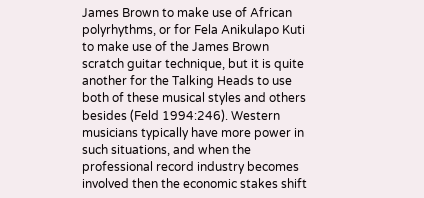James Brown to make use of African polyrhythms, or for Fela Anikulapo Kuti to make use of the James Brown scratch guitar technique, but it is quite another for the Talking Heads to use both of these musical styles and others besides (Feld 1994:246). Western musicians typically have more power in such situations, and when the professional record industry becomes involved then the economic stakes shift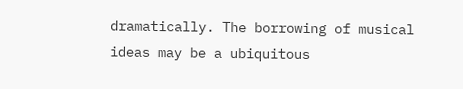dramatically. The borrowing of musical ideas may be a ubiquitous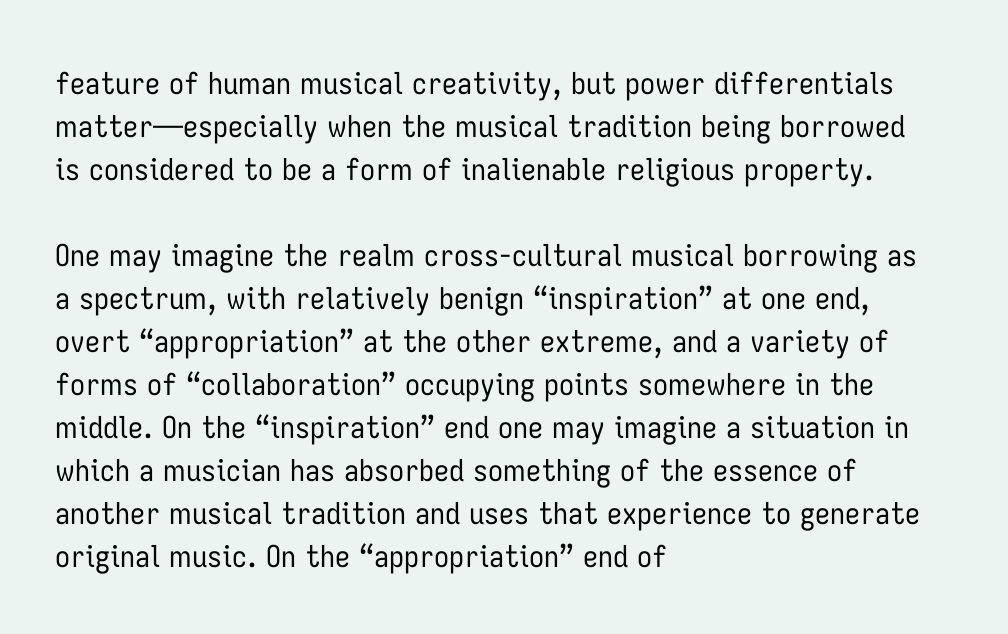feature of human musical creativity, but power differentials matter—especially when the musical tradition being borrowed is considered to be a form of inalienable religious property.

One may imagine the realm cross-cultural musical borrowing as a spectrum, with relatively benign “inspiration” at one end, overt “appropriation” at the other extreme, and a variety of forms of “collaboration” occupying points somewhere in the middle. On the “inspiration” end one may imagine a situation in which a musician has absorbed something of the essence of another musical tradition and uses that experience to generate original music. On the “appropriation” end of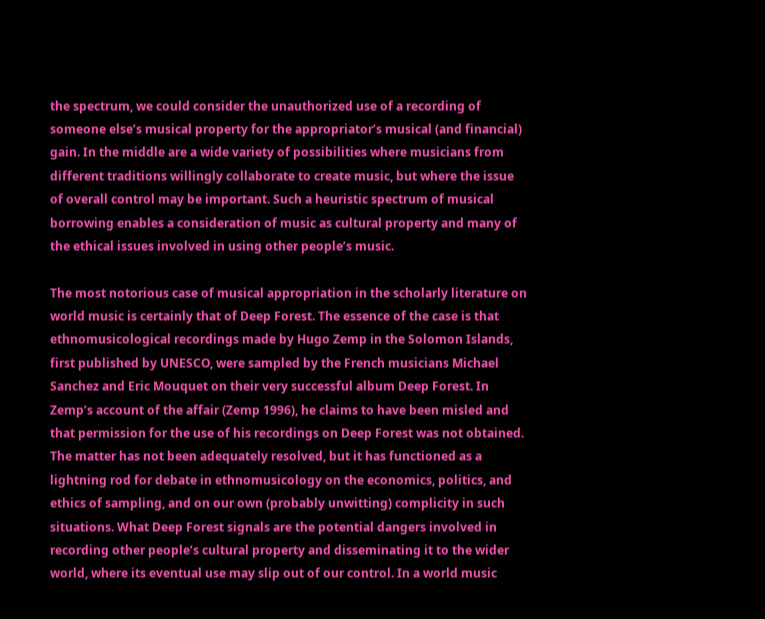the spectrum, we could consider the unauthorized use of a recording of someone else’s musical property for the appropriator’s musical (and financial) gain. In the middle are a wide variety of possibilities where musicians from different traditions willingly collaborate to create music, but where the issue of overall control may be important. Such a heuristic spectrum of musical borrowing enables a consideration of music as cultural property and many of the ethical issues involved in using other people’s music.

The most notorious case of musical appropriation in the scholarly literature on world music is certainly that of Deep Forest. The essence of the case is that ethnomusicological recordings made by Hugo Zemp in the Solomon Islands, first published by UNESCO, were sampled by the French musicians Michael Sanchez and Eric Mouquet on their very successful album Deep Forest. In Zemp’s account of the affair (Zemp 1996), he claims to have been misled and that permission for the use of his recordings on Deep Forest was not obtained. The matter has not been adequately resolved, but it has functioned as a lightning rod for debate in ethnomusicology on the economics, politics, and ethics of sampling, and on our own (probably unwitting) complicity in such situations. What Deep Forest signals are the potential dangers involved in recording other people’s cultural property and disseminating it to the wider world, where its eventual use may slip out of our control. In a world music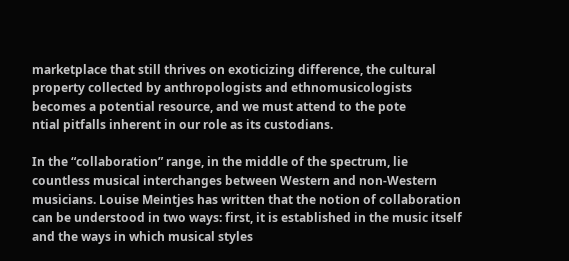marketplace that still thrives on exoticizing difference, the cultural property collected by anthropologists and ethnomusicologists becomes a potential resource, and we must attend to the pote
ntial pitfalls inherent in our role as its custodians.

In the “collaboration” range, in the middle of the spectrum, lie countless musical interchanges between Western and non-Western musicians. Louise Meintjes has written that the notion of collaboration can be understood in two ways: first, it is established in the music itself and the ways in which musical styles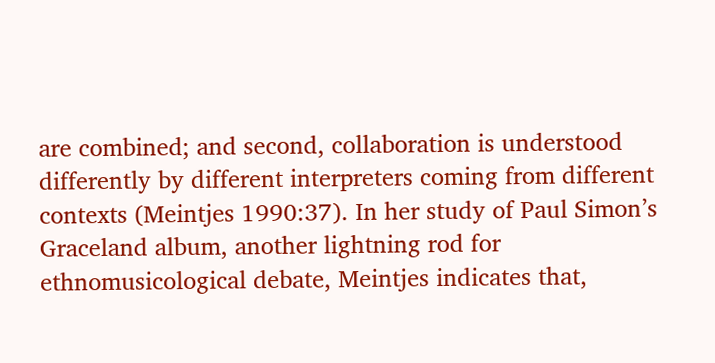are combined; and second, collaboration is understood differently by different interpreters coming from different contexts (Meintjes 1990:37). In her study of Paul Simon’s Graceland album, another lightning rod for ethnomusicological debate, Meintjes indicates that,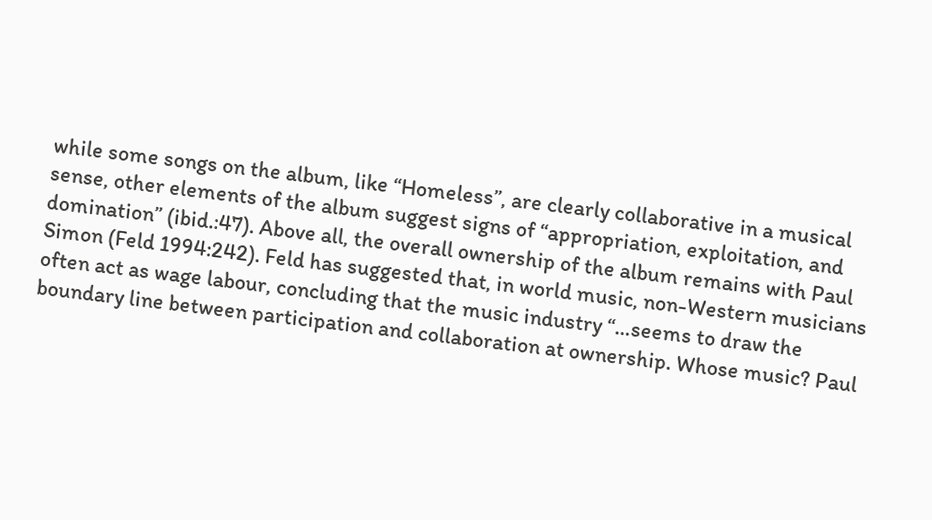while some songs on the album, like “Homeless”, are clearly collaborative in a musical sense, other elements of the album suggest signs of “appropriation, exploitation, and domination” (ibid.:47). Above all, the overall ownership of the album remains with Paul Simon (Feld 1994:242). Feld has suggested that, in world music, non-Western musicians often act as wage labour, concluding that the music industry “…seems to draw the boundary line between participation and collaboration at ownership. Whose music? Paul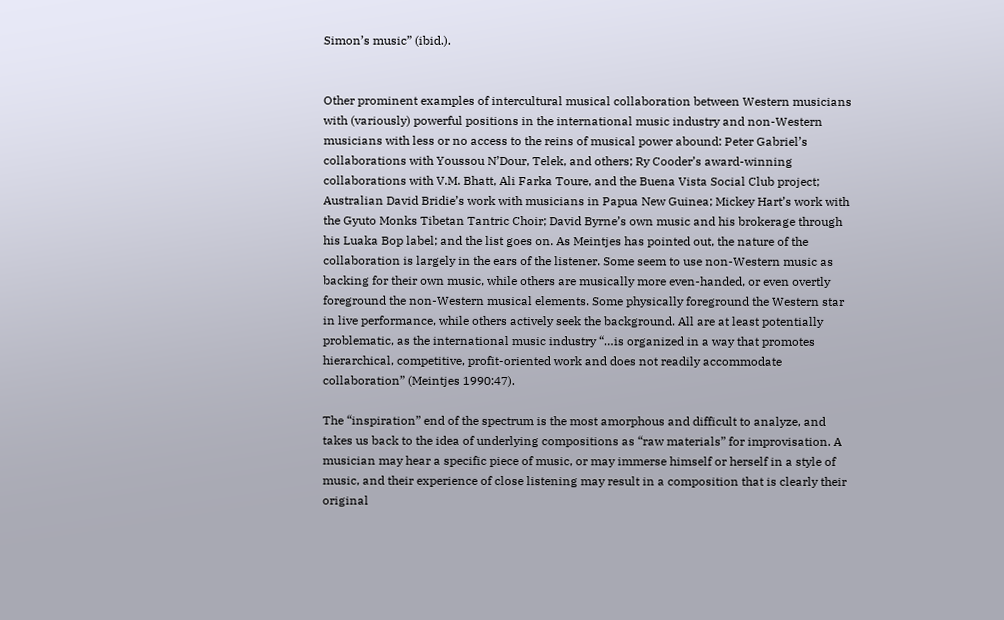Simon’s music” (ibid.).


Other prominent examples of intercultural musical collaboration between Western musicians with (variously) powerful positions in the international music industry and non-Western musicians with less or no access to the reins of musical power abound: Peter Gabriel’s collaborations with Youssou N’Dour, Telek, and others; Ry Cooder’s award-winning collaborations with V.M. Bhatt, Ali Farka Toure, and the Buena Vista Social Club project; Australian David Bridie’s work with musicians in Papua New Guinea; Mickey Hart’s work with the Gyuto Monks Tibetan Tantric Choir; David Byrne’s own music and his brokerage through his Luaka Bop label; and the list goes on. As Meintjes has pointed out, the nature of the collaboration is largely in the ears of the listener. Some seem to use non-Western music as backing for their own music, while others are musically more even-handed, or even overtly foreground the non-Western musical elements. Some physically foreground the Western star in live performance, while others actively seek the background. All are at least potentially problematic, as the international music industry “…is organized in a way that promotes hierarchical, competitive, profit-oriented work and does not readily accommodate collaboration” (Meintjes 1990:47).

The “inspiration” end of the spectrum is the most amorphous and difficult to analyze, and takes us back to the idea of underlying compositions as “raw materials” for improvisation. A musician may hear a specific piece of music, or may immerse himself or herself in a style of music, and their experience of close listening may result in a composition that is clearly their original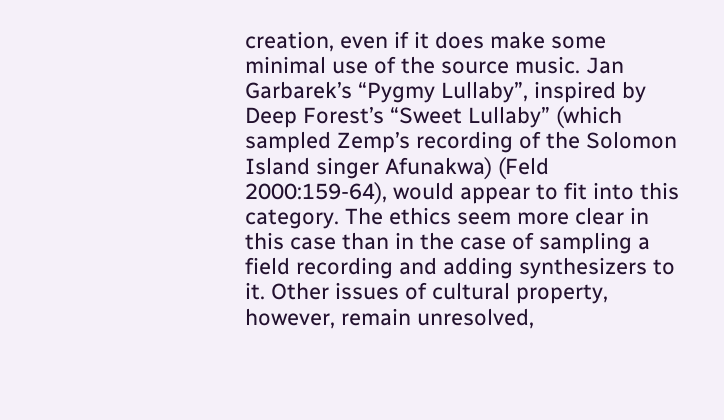creation, even if it does make some minimal use of the source music. Jan Garbarek’s “Pygmy Lullaby”, inspired by Deep Forest’s “Sweet Lullaby” (which sampled Zemp’s recording of the Solomon Island singer Afunakwa) (Feld 2000:159-64), would appear to fit into this category. The ethics seem more clear in this case than in the case of sampling a field recording and adding synthesizers to it. Other issues of cultural property, however, remain unresolved,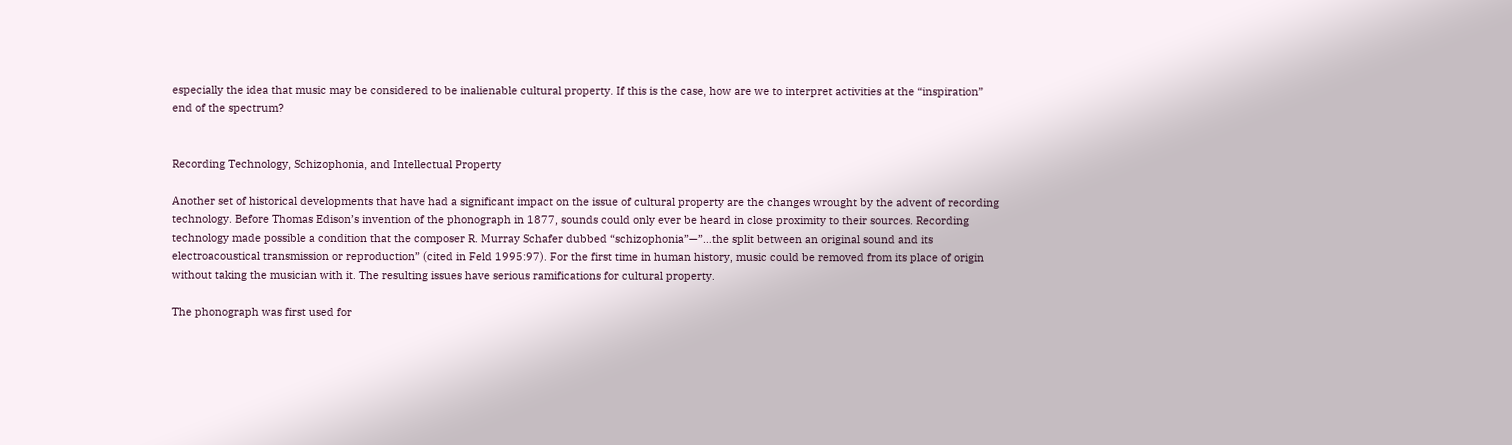especially the idea that music may be considered to be inalienable cultural property. If this is the case, how are we to interpret activities at the “inspiration” end of the spectrum?


Recording Technology, Schizophonia, and Intellectual Property

Another set of historical developments that have had a significant impact on the issue of cultural property are the changes wrought by the advent of recording technology. Before Thomas Edison’s invention of the phonograph in 1877, sounds could only ever be heard in close proximity to their sources. Recording technology made possible a condition that the composer R. Murray Schafer dubbed “schizophonia”—”…the split between an original sound and its electroacoustical transmission or reproduction” (cited in Feld 1995:97). For the first time in human history, music could be removed from its place of origin without taking the musician with it. The resulting issues have serious ramifications for cultural property.

The phonograph was first used for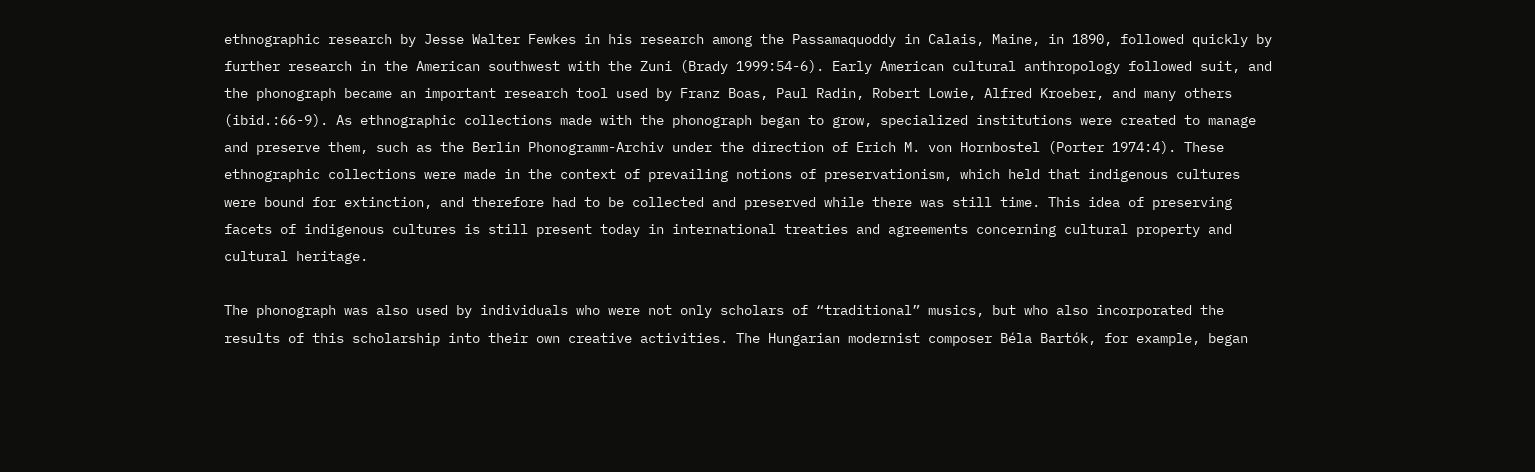ethnographic research by Jesse Walter Fewkes in his research among the Passamaquoddy in Calais, Maine, in 1890, followed quickly by further research in the American southwest with the Zuni (Brady 1999:54-6). Early American cultural anthropology followed suit, and the phonograph became an important research tool used by Franz Boas, Paul Radin, Robert Lowie, Alfred Kroeber, and many others (ibid.:66-9). As ethnographic collections made with the phonograph began to grow, specialized institutions were created to manage and preserve them, such as the Berlin Phonogramm-Archiv under the direction of Erich M. von Hornbostel (Porter 1974:4). These ethnographic collections were made in the context of prevailing notions of preservationism, which held that indigenous cultures were bound for extinction, and therefore had to be collected and preserved while there was still time. This idea of preserving facets of indigenous cultures is still present today in international treaties and agreements concerning cultural property and cultural heritage.

The phonograph was also used by individuals who were not only scholars of “traditional” musics, but who also incorporated the results of this scholarship into their own creative activities. The Hungarian modernist composer Béla Bartók, for example, began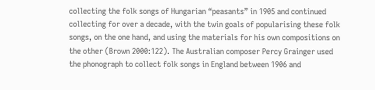collecting the folk songs of Hungarian “peasants” in 1905 and continued collecting for over a decade, with the twin goals of popularising these folk songs, on the one hand, and using the materials for his own compositions on the other (Brown 2000:122). The Australian composer Percy Grainger used the phonograph to collect folk songs in England between 1906 and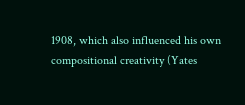1908, which also influenced his own compositional creativity (Yates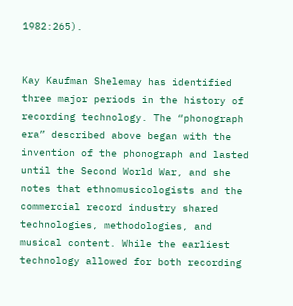1982:265).


Kay Kaufman Shelemay has identified three major periods in the history of recording technology. The “phonograph era” described above began with the invention of the phonograph and lasted until the Second World War, and she notes that ethnomusicologists and the commercial record industry shared technologies, methodologies, and musical content. While the earliest technology allowed for both recording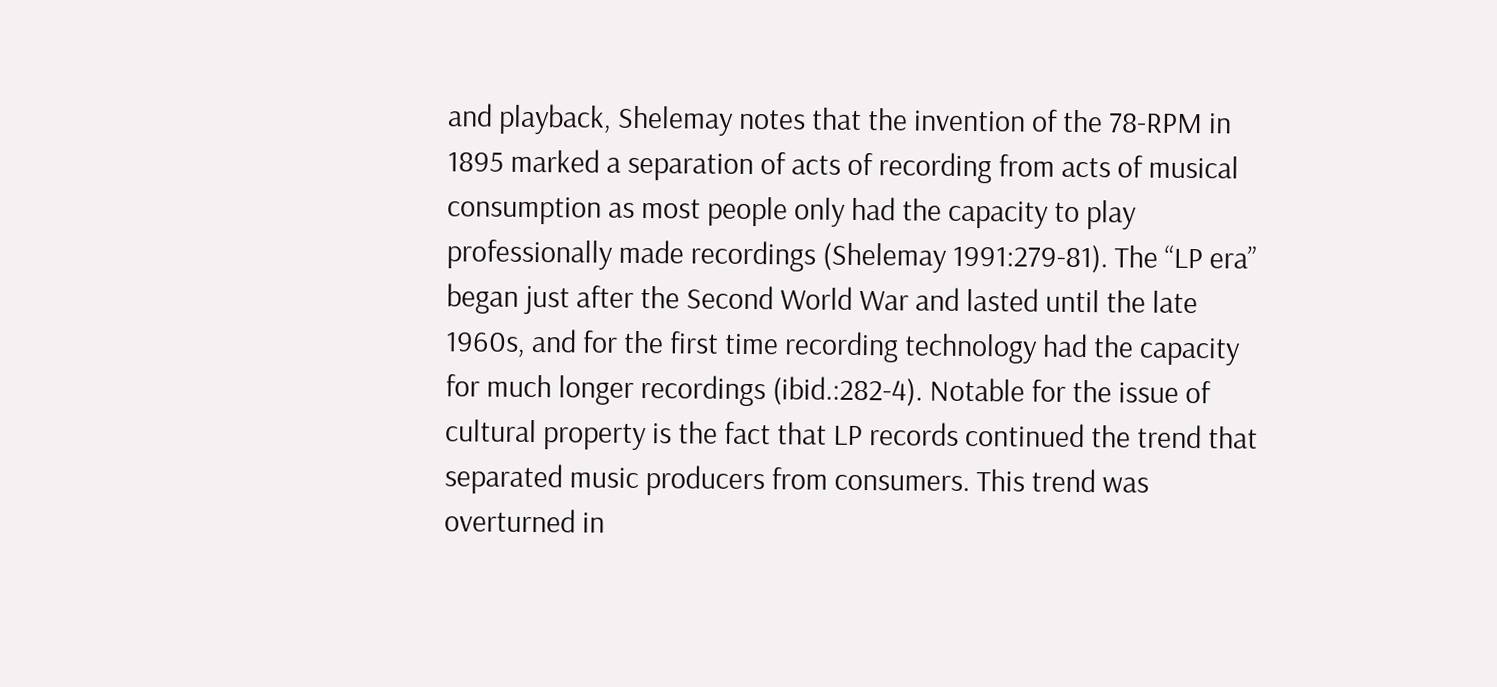and playback, Shelemay notes that the invention of the 78-RPM in 1895 marked a separation of acts of recording from acts of musical consumption as most people only had the capacity to play professionally made recordings (Shelemay 1991:279-81). The “LP era” began just after the Second World War and lasted until the late 1960s, and for the first time recording technology had the capacity for much longer recordings (ibid.:282-4). Notable for the issue of cultural property is the fact that LP records continued the trend that separated music producers from consumers. This trend was overturned in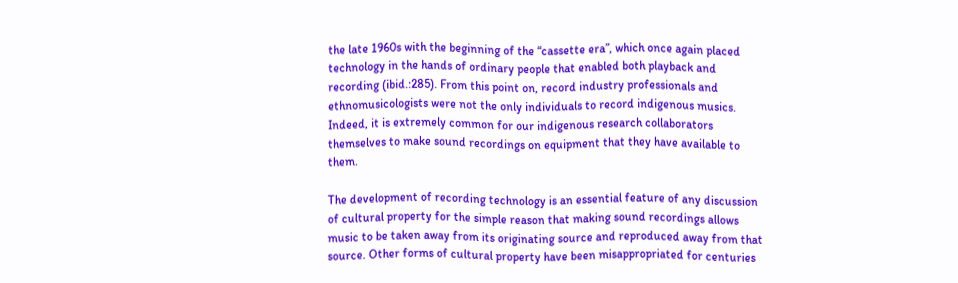the late 1960s with the beginning of the “cassette era”, which once again placed technology in the hands of ordinary people that enabled both playback and recording (ibid.:285). From this point on, record industry professionals and ethnomusicologists were not the only individuals to record indigenous musics. Indeed, it is extremely common for our indigenous research collaborators themselves to make sound recordings on equipment that they have available to them.

The development of recording technology is an essential feature of any discussion of cultural property for the simple reason that making sound recordings allows music to be taken away from its originating source and reproduced away from that source. Other forms of cultural property have been misappropriated for centuries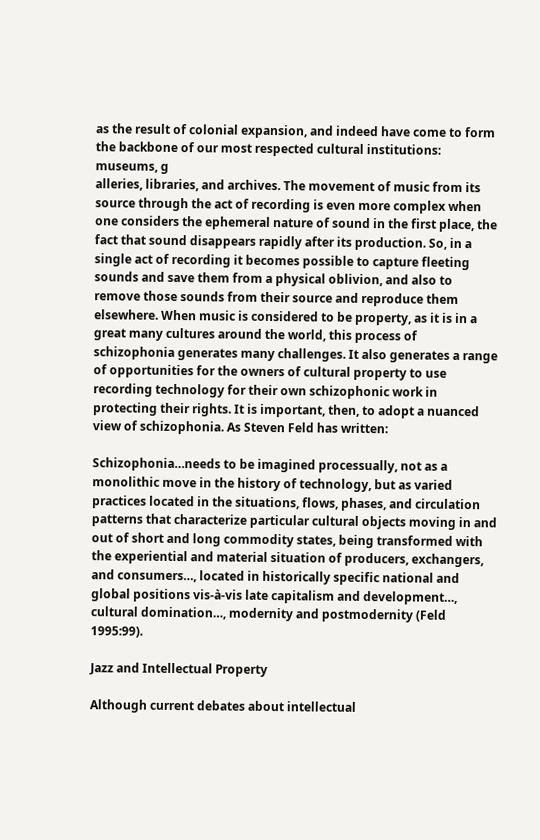as the result of colonial expansion, and indeed have come to form the backbone of our most respected cultural institutions: museums, g
alleries, libraries, and archives. The movement of music from its source through the act of recording is even more complex when one considers the ephemeral nature of sound in the first place, the fact that sound disappears rapidly after its production. So, in a single act of recording it becomes possible to capture fleeting sounds and save them from a physical oblivion, and also to remove those sounds from their source and reproduce them elsewhere. When music is considered to be property, as it is in a great many cultures around the world, this process of schizophonia generates many challenges. It also generates a range of opportunities for the owners of cultural property to use recording technology for their own schizophonic work in protecting their rights. It is important, then, to adopt a nuanced view of schizophonia. As Steven Feld has written:

Schizophonia…needs to be imagined processually, not as a monolithic move in the history of technology, but as varied practices located in the situations, flows, phases, and circulation patterns that characterize particular cultural objects moving in and out of short and long commodity states, being transformed with the experiential and material situation of producers, exchangers, and consumers…, located in historically specific national and global positions vis-à-vis late capitalism and development…, cultural domination…, modernity and postmodernity (Feld 1995:99).

Jazz and Intellectual Property

Although current debates about intellectual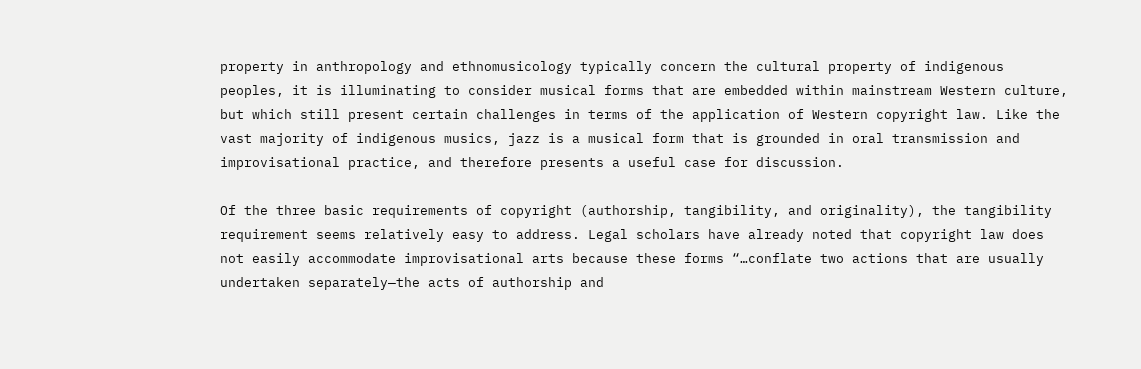property in anthropology and ethnomusicology typically concern the cultural property of indigenous peoples, it is illuminating to consider musical forms that are embedded within mainstream Western culture, but which still present certain challenges in terms of the application of Western copyright law. Like the vast majority of indigenous musics, jazz is a musical form that is grounded in oral transmission and improvisational practice, and therefore presents a useful case for discussion.

Of the three basic requirements of copyright (authorship, tangibility, and originality), the tangibility requirement seems relatively easy to address. Legal scholars have already noted that copyright law does not easily accommodate improvisational arts because these forms “…conflate two actions that are usually undertaken separately—the acts of authorship and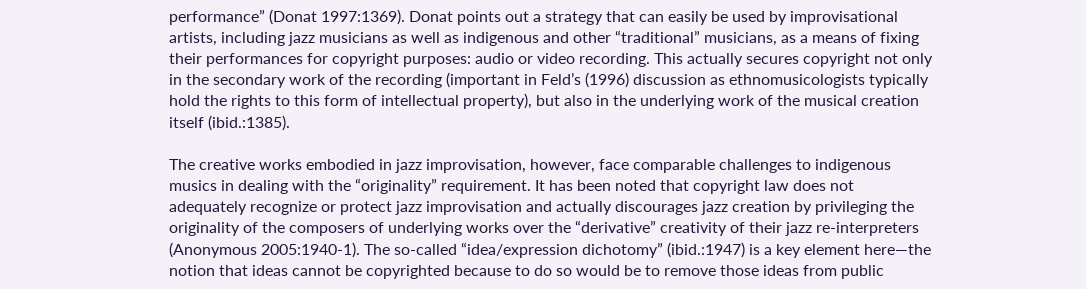performance” (Donat 1997:1369). Donat points out a strategy that can easily be used by improvisational artists, including jazz musicians as well as indigenous and other “traditional” musicians, as a means of fixing their performances for copyright purposes: audio or video recording. This actually secures copyright not only in the secondary work of the recording (important in Feld’s (1996) discussion as ethnomusicologists typically hold the rights to this form of intellectual property), but also in the underlying work of the musical creation itself (ibid.:1385).

The creative works embodied in jazz improvisation, however, face comparable challenges to indigenous musics in dealing with the “originality” requirement. It has been noted that copyright law does not adequately recognize or protect jazz improvisation and actually discourages jazz creation by privileging the originality of the composers of underlying works over the “derivative” creativity of their jazz re-interpreters (Anonymous 2005:1940-1). The so-called “idea/expression dichotomy” (ibid.:1947) is a key element here—the notion that ideas cannot be copyrighted because to do so would be to remove those ideas from public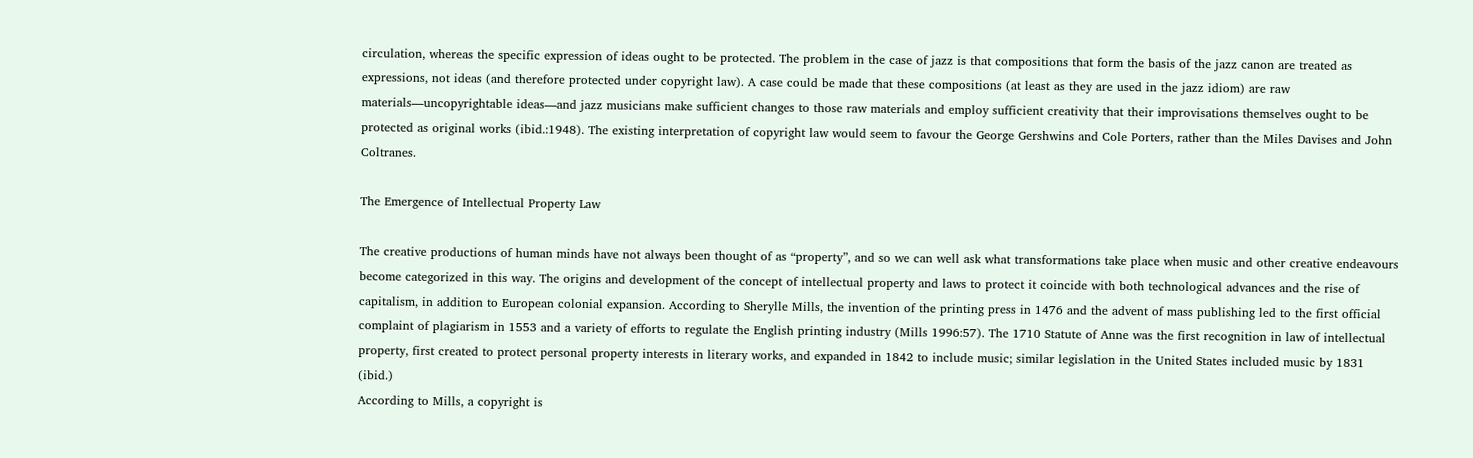circulation, whereas the specific expression of ideas ought to be protected. The problem in the case of jazz is that compositions that form the basis of the jazz canon are treated as expressions, not ideas (and therefore protected under copyright law). A case could be made that these compositions (at least as they are used in the jazz idiom) are raw materials—uncopyrightable ideas—and jazz musicians make sufficient changes to those raw materials and employ sufficient creativity that their improvisations themselves ought to be protected as original works (ibid.:1948). The existing interpretation of copyright law would seem to favour the George Gershwins and Cole Porters, rather than the Miles Davises and John Coltranes.

The Emergence of Intellectual Property Law

The creative productions of human minds have not always been thought of as “property”, and so we can well ask what transformations take place when music and other creative endeavours become categorized in this way. The origins and development of the concept of intellectual property and laws to protect it coincide with both technological advances and the rise of capitalism, in addition to European colonial expansion. According to Sherylle Mills, the invention of the printing press in 1476 and the advent of mass publishing led to the first official complaint of plagiarism in 1553 and a variety of efforts to regulate the English printing industry (Mills 1996:57). The 1710 Statute of Anne was the first recognition in law of intellectual property, first created to protect personal property interests in literary works, and expanded in 1842 to include music; similar legislation in the United States included music by 1831 (ibid.)
According to Mills, a copyright is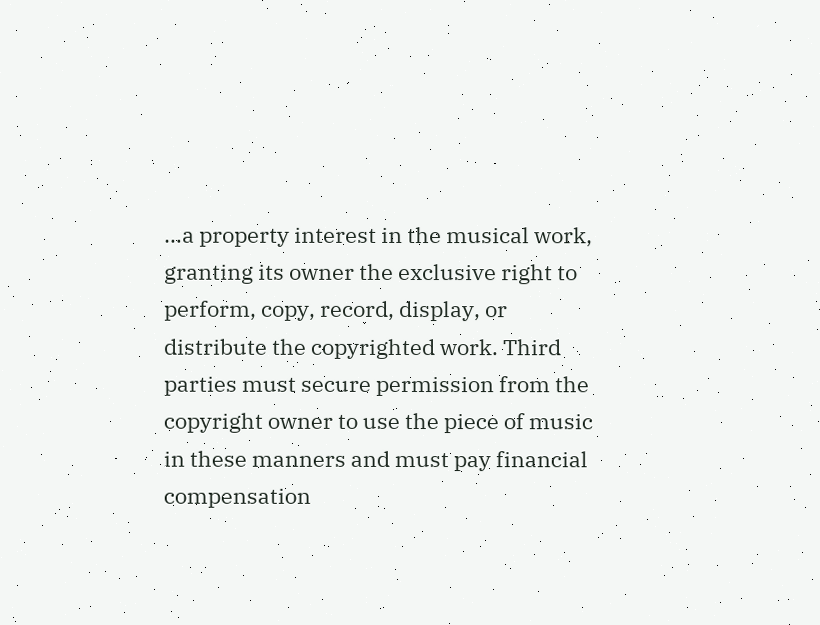…a property interest in the musical work, granting its owner the exclusive right to perform, copy, record, display, or distribute the copyrighted work. Third parties must secure permission from the copyright owner to use the piece of music in these manners and must pay financial compensation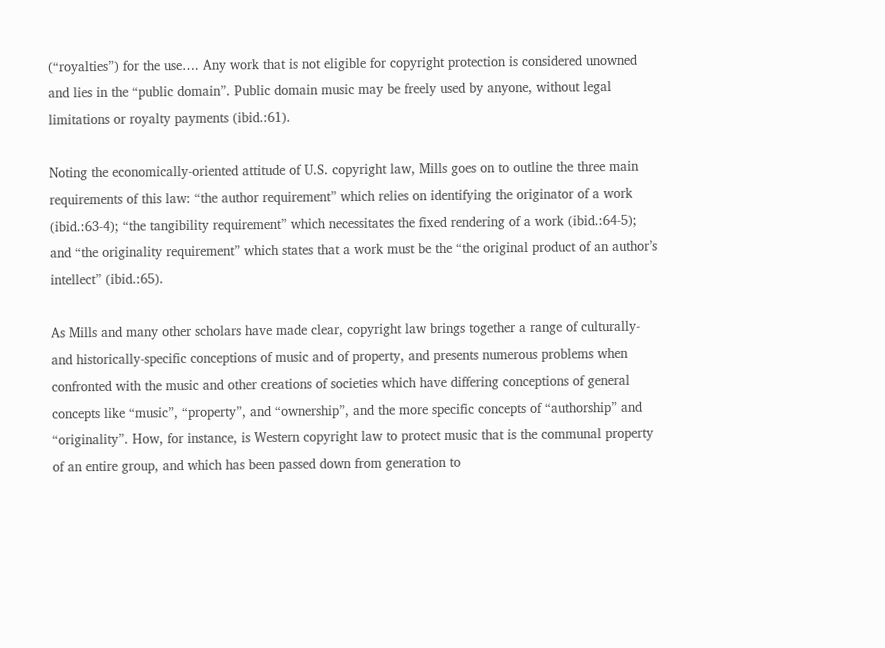(“royalties”) for the use…. Any work that is not eligible for copyright protection is considered unowned and lies in the “public domain”. Public domain music may be freely used by anyone, without legal limitations or royalty payments (ibid.:61).

Noting the economically-oriented attitude of U.S. copyright law, Mills goes on to outline the three main requirements of this law: “the author requirement” which relies on identifying the originator of a work (ibid.:63-4); “the tangibility requirement” which necessitates the fixed rendering of a work (ibid.:64-5); and “the originality requirement” which states that a work must be the “the original product of an author’s intellect” (ibid.:65).

As Mills and many other scholars have made clear, copyright law brings together a range of culturally- and historically-specific conceptions of music and of property, and presents numerous problems when confronted with the music and other creations of societies which have differing conceptions of general concepts like “music”, “property”, and “ownership”, and the more specific concepts of “authorship” and “originality”. How, for instance, is Western copyright law to protect music that is the communal property of an entire group, and which has been passed down from generation to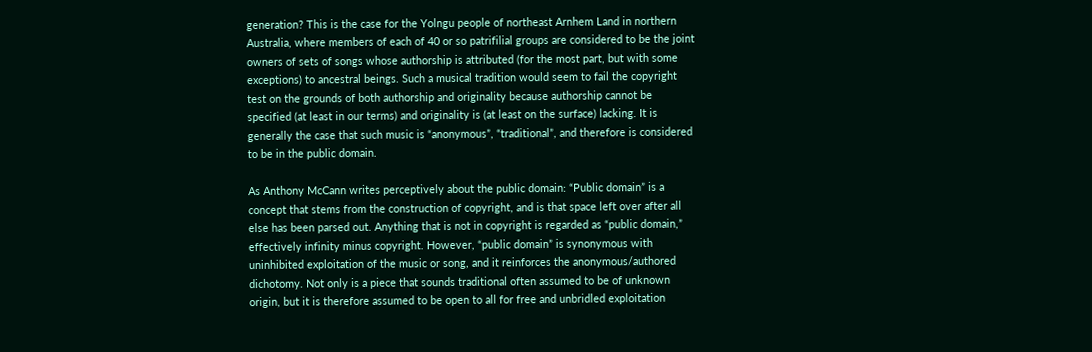generation? This is the case for the Yolngu people of northeast Arnhem Land in northern Australia, where members of each of 40 or so patrifilial groups are considered to be the joint owners of sets of songs whose authorship is attributed (for the most part, but with some exceptions) to ancestral beings. Such a musical tradition would seem to fail the copyright test on the grounds of both authorship and originality because authorship cannot be specified (at least in our terms) and originality is (at least on the surface) lacking. It is generally the case that such music is “anonymous”, “traditional”, and therefore is considered to be in the public domain.

As Anthony McCann writes perceptively about the public domain: “Public domain” is a concept that stems from the construction of copyright, and is that space left over after all else has been parsed out. Anything that is not in copyright is regarded as “public domain,” effectively infinity minus copyright. However, “public domain” is synonymous with uninhibited exploitation of the music or song, and it reinforces the anonymous/authored dichotomy. Not only is a piece that sounds traditional often assumed to be of unknown origin, but it is therefore assumed to be open to all for free and unbridled exploitation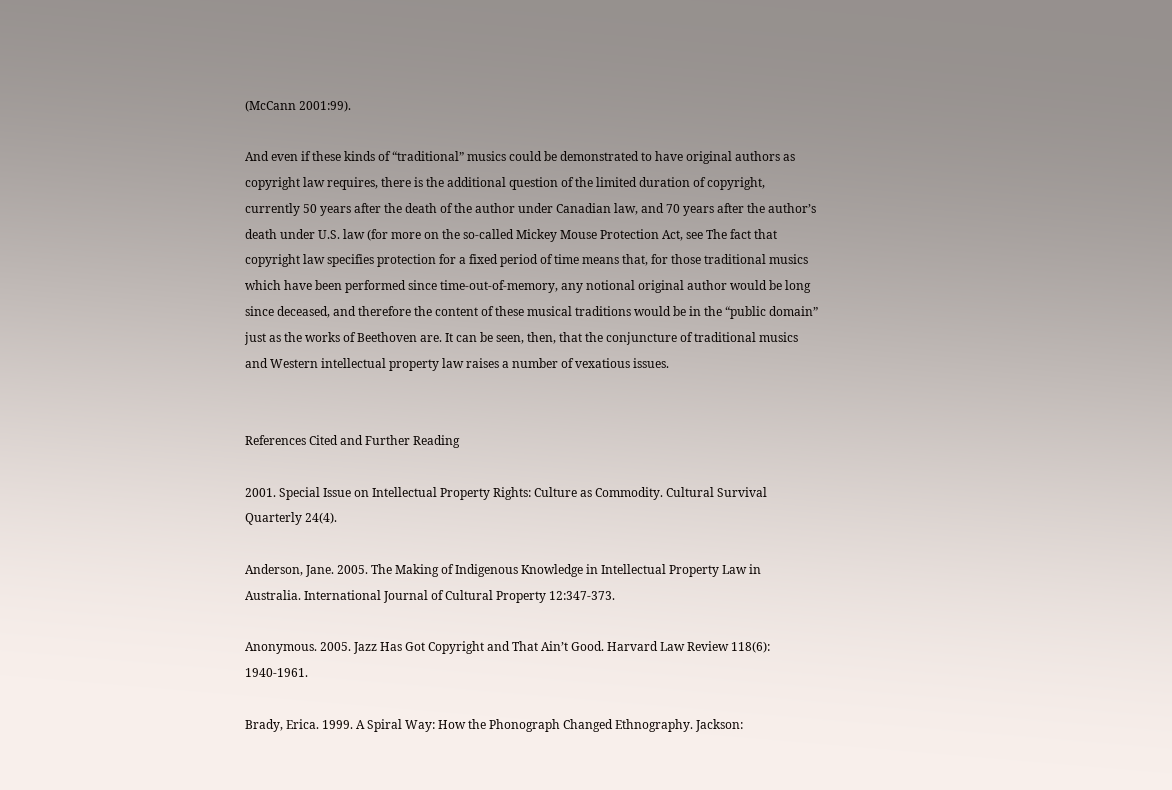(McCann 2001:99).

And even if these kinds of “traditional” musics could be demonstrated to have original authors as copyright law requires, there is the additional question of the limited duration of copyright, currently 50 years after the death of the author under Canadian law, and 70 years after the author’s death under U.S. law (for more on the so-called Mickey Mouse Protection Act, see The fact that copyright law specifies protection for a fixed period of time means that, for those traditional musics which have been performed since time-out-of-memory, any notional original author would be long since deceased, and therefore the content of these musical traditions would be in the “public domain” just as the works of Beethoven are. It can be seen, then, that the conjuncture of traditional musics and Western intellectual property law raises a number of vexatious issues.


References Cited and Further Reading

2001. Special Issue on Intellectual Property Rights: Culture as Commodity. Cultural Survival Quarterly 24(4).

Anderson, Jane. 2005. The Making of Indigenous Knowledge in Intellectual Property Law in Australia. International Journal of Cultural Property 12:347-373.

Anonymous. 2005. Jazz Has Got Copyright and That Ain’t Good. Harvard Law Review 118(6): 1940-1961.

Brady, Erica. 1999. A Spiral Way: How the Phonograph Changed Ethnography. Jackson: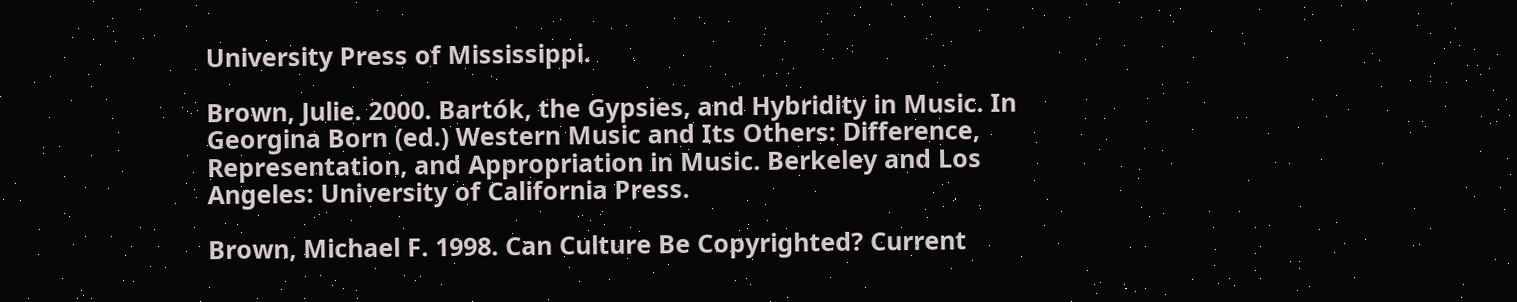University Press of Mississippi.

Brown, Julie. 2000. Bartók, the Gypsies, and Hybridity in Music. In Georgina Born (ed.) Western Music and Its Others: Difference, Representation, and Appropriation in Music. Berkeley and Los Angeles: University of California Press.

Brown, Michael F. 1998. Can Culture Be Copyrighted? Current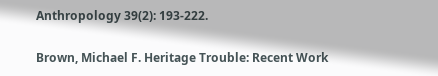Anthropology 39(2): 193-222.

Brown, Michael F. Heritage Trouble: Recent Work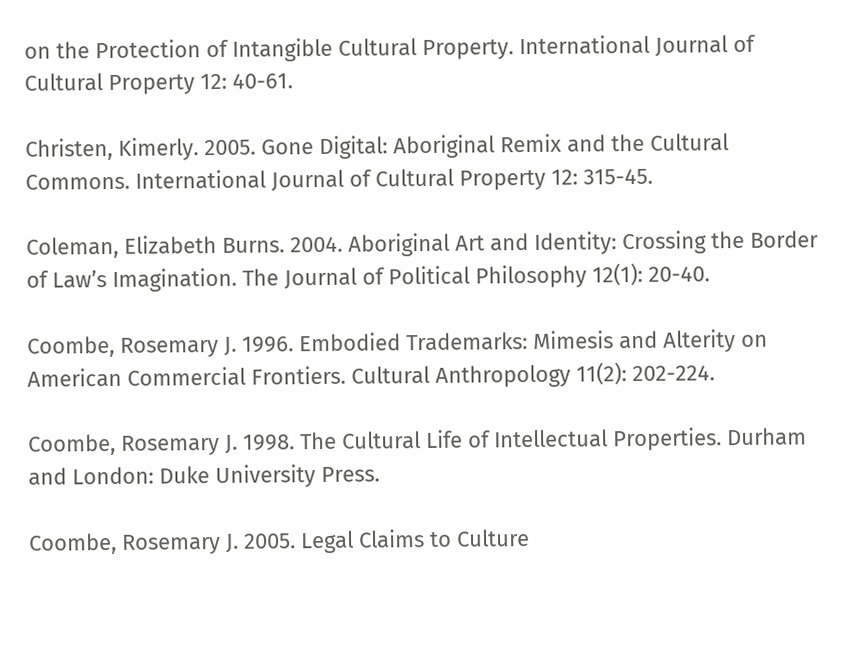on the Protection of Intangible Cultural Property. International Journal of Cultural Property 12: 40-61.

Christen, Kimerly. 2005. Gone Digital: Aboriginal Remix and the Cultural Commons. International Journal of Cultural Property 12: 315-45.

Coleman, Elizabeth Burns. 2004. Aboriginal Art and Identity: Crossing the Border of Law’s Imagination. The Journal of Political Philosophy 12(1): 20-40.

Coombe, Rosemary J. 1996. Embodied Trademarks: Mimesis and Alterity on American Commercial Frontiers. Cultural Anthropology 11(2): 202-224.

Coombe, Rosemary J. 1998. The Cultural Life of Intellectual Properties. Durham and London: Duke University Press.

Coombe, Rosemary J. 2005. Legal Claims to Culture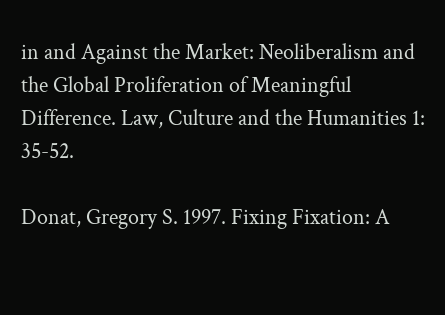in and Against the Market: Neoliberalism and the Global Proliferation of Meaningful Difference. Law, Culture and the Humanities 1: 35-52.

Donat, Gregory S. 1997. Fixing Fixation: A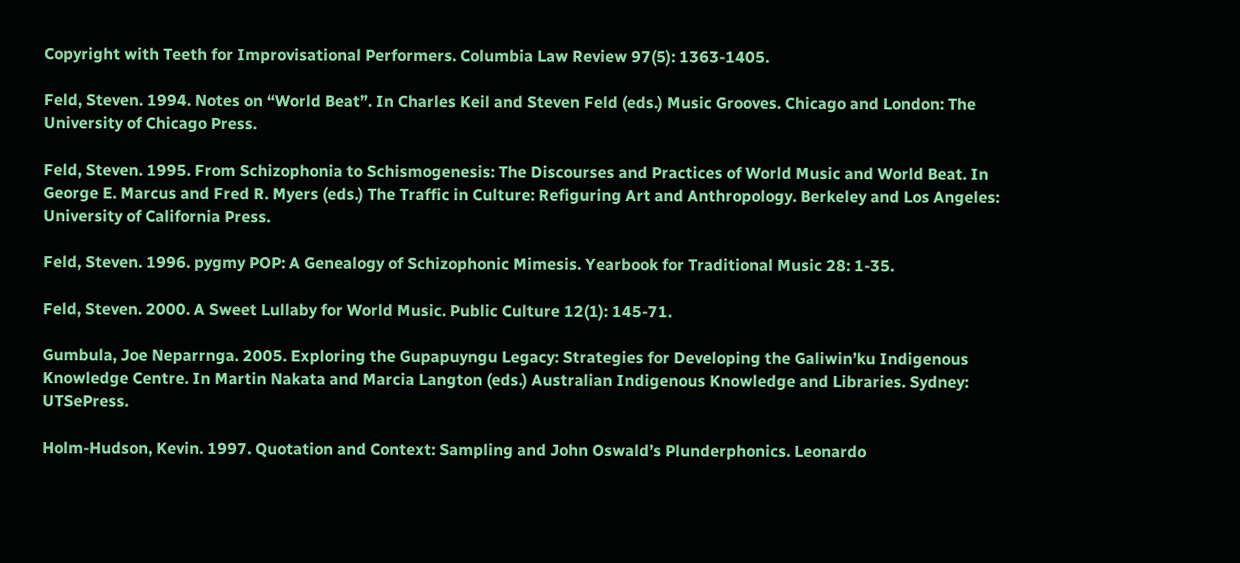Copyright with Teeth for Improvisational Performers. Columbia Law Review 97(5): 1363-1405.

Feld, Steven. 1994. Notes on “World Beat”. In Charles Keil and Steven Feld (eds.) Music Grooves. Chicago and London: The University of Chicago Press.

Feld, Steven. 1995. From Schizophonia to Schismogenesis: The Discourses and Practices of World Music and World Beat. In George E. Marcus and Fred R. Myers (eds.) The Traffic in Culture: Refiguring Art and Anthropology. Berkeley and Los Angeles: University of California Press.

Feld, Steven. 1996. pygmy POP: A Genealogy of Schizophonic Mimesis. Yearbook for Traditional Music 28: 1-35.

Feld, Steven. 2000. A Sweet Lullaby for World Music. Public Culture 12(1): 145-71.

Gumbula, Joe Neparrnga. 2005. Exploring the Gupapuyngu Legacy: Strategies for Developing the Galiwin’ku Indigenous Knowledge Centre. In Martin Nakata and Marcia Langton (eds.) Australian Indigenous Knowledge and Libraries. Sydney: UTSePress.

Holm-Hudson, Kevin. 1997. Quotation and Context: Sampling and John Oswald’s Plunderphonics. Leonardo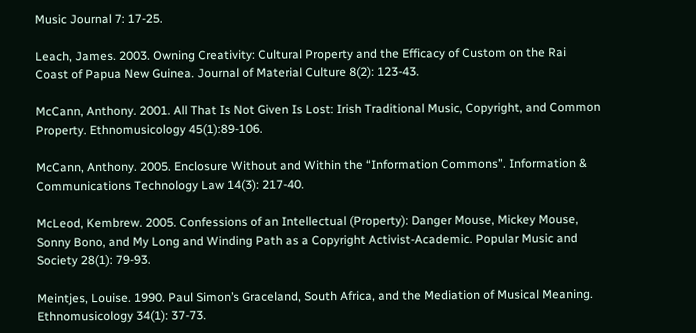Music Journal 7: 17-25.

Leach, James. 2003. Owning Creativity: Cultural Property and the Efficacy of Custom on the Rai Coast of Papua New Guinea. Journal of Material Culture 8(2): 123-43.

McCann, Anthony. 2001. All That Is Not Given Is Lost: Irish Traditional Music, Copyright, and Common Property. Ethnomusicology 45(1):89-106.

McCann, Anthony. 2005. Enclosure Without and Within the “Information Commons”. Information & Communications Technology Law 14(3): 217-40.

McLeod, Kembrew. 2005. Confessions of an Intellectual (Property): Danger Mouse, Mickey Mouse, Sonny Bono, and My Long and Winding Path as a Copyright Activist-Academic. Popular Music and Society 28(1): 79-93.

Meintjes, Louise. 1990. Paul Simon’s Graceland, South Africa, and the Mediation of Musical Meaning. Ethnomusicology 34(1): 37-73.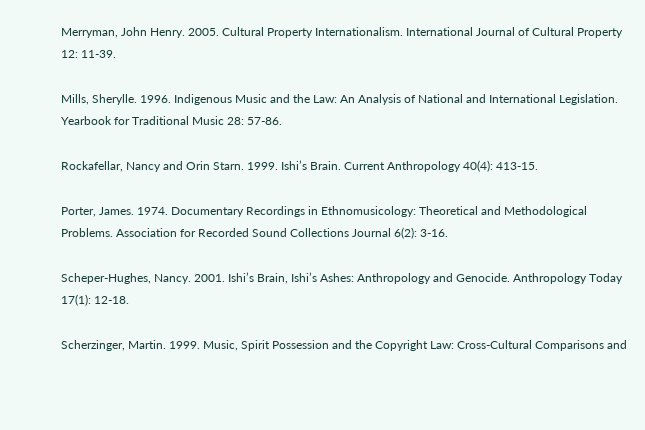Merryman, John Henry. 2005. Cultural Property Internationalism. International Journal of Cultural Property 12: 11-39.

Mills, Sherylle. 1996. Indigenous Music and the Law: An Analysis of National and International Legislation. Yearbook for Traditional Music 28: 57-86.

Rockafellar, Nancy and Orin Starn. 1999. Ishi’s Brain. Current Anthropology 40(4): 413-15.

Porter, James. 1974. Documentary Recordings in Ethnomusicology: Theoretical and Methodological Problems. Association for Recorded Sound Collections Journal 6(2): 3-16.

Scheper-Hughes, Nancy. 2001. Ishi’s Brain, Ishi’s Ashes: Anthropology and Genocide. Anthropology Today 17(1): 12-18.

Scherzinger, Martin. 1999. Music, Spirit Possession and the Copyright Law: Cross-Cultural Comparisons and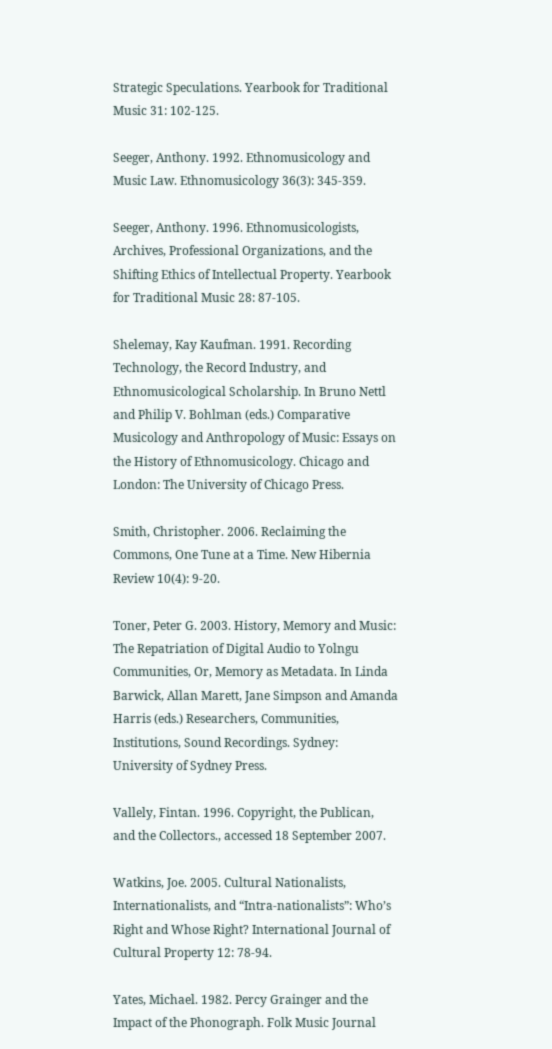Strategic Speculations. Yearbook for Traditional Music 31: 102-125.

Seeger, Anthony. 1992. Ethnomusicology and Music Law. Ethnomusicology 36(3): 345-359.

Seeger, Anthony. 1996. Ethnomusicologists, Archives, Professional Organizations, and the Shifting Ethics of Intellectual Property. Yearbook for Traditional Music 28: 87-105.

Shelemay, Kay Kaufman. 1991. Recording Technology, the Record Industry, and Ethnomusicological Scholarship. In Bruno Nettl and Philip V. Bohlman (eds.) Comparative Musicology and Anthropology of Music: Essays on the History of Ethnomusicology. Chicago and London: The University of Chicago Press.

Smith, Christopher. 2006. Reclaiming the Commons, One Tune at a Time. New Hibernia Review 10(4): 9-20.

Toner, Peter G. 2003. History, Memory and Music: The Repatriation of Digital Audio to Yolngu Communities, Or, Memory as Metadata. In Linda Barwick, Allan Marett, Jane Simpson and Amanda Harris (eds.) Researchers, Communities, Institutions, Sound Recordings. Sydney: University of Sydney Press.

Vallely, Fintan. 1996. Copyright, the Publican, and the Collectors., accessed 18 September 2007.

Watkins, Joe. 2005. Cultural Nationalists, Internationalists, and “Intra-nationalists”: Who’s Right and Whose Right? International Journal of Cultural Property 12: 78-94.

Yates, Michael. 1982. Percy Grainger and the Impact of the Phonograph. Folk Music Journal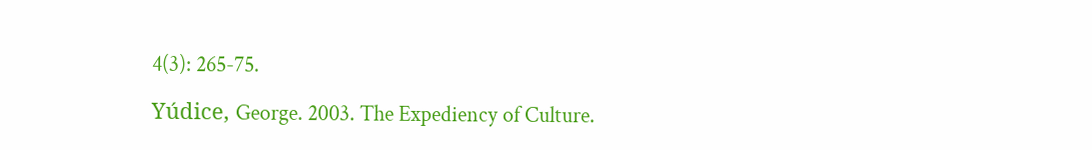4(3): 265-75.

Yúdice, George. 2003. The Expediency of Culture.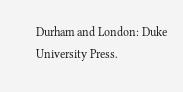Durham and London: Duke University Press.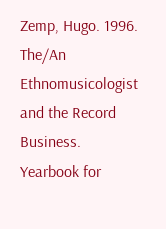Zemp, Hugo. 1996. The/An Ethnomusicologist and the Record Business. Yearbook for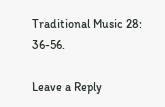Traditional Music 28: 36-56.

Leave a Reply